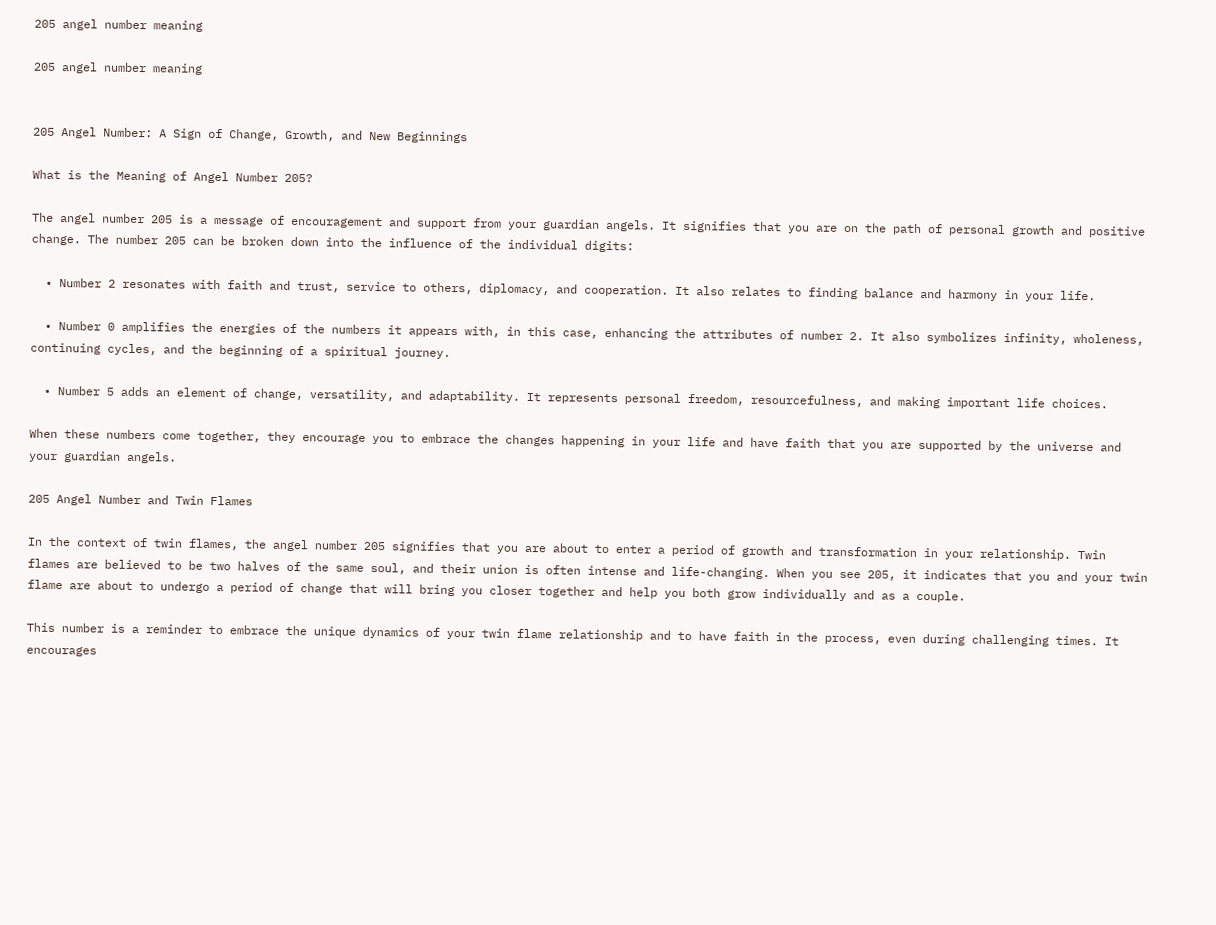205 angel number meaning

205 angel number meaning


205 Angel Number: A Sign of Change, Growth, and New Beginnings

What is the Meaning of Angel Number 205?

The angel number 205 is a message of encouragement and support from your guardian angels. It signifies that you are on the path of personal growth and positive change. The number 205 can be broken down into the influence of the individual digits:

  • Number 2 resonates with faith and trust, service to others, diplomacy, and cooperation. It also relates to finding balance and harmony in your life.

  • Number 0 amplifies the energies of the numbers it appears with, in this case, enhancing the attributes of number 2. It also symbolizes infinity, wholeness, continuing cycles, and the beginning of a spiritual journey.

  • Number 5 adds an element of change, versatility, and adaptability. It represents personal freedom, resourcefulness, and making important life choices.

When these numbers come together, they encourage you to embrace the changes happening in your life and have faith that you are supported by the universe and your guardian angels.

205 Angel Number and Twin Flames

In the context of twin flames, the angel number 205 signifies that you are about to enter a period of growth and transformation in your relationship. Twin flames are believed to be two halves of the same soul, and their union is often intense and life-changing. When you see 205, it indicates that you and your twin flame are about to undergo a period of change that will bring you closer together and help you both grow individually and as a couple.

This number is a reminder to embrace the unique dynamics of your twin flame relationship and to have faith in the process, even during challenging times. It encourages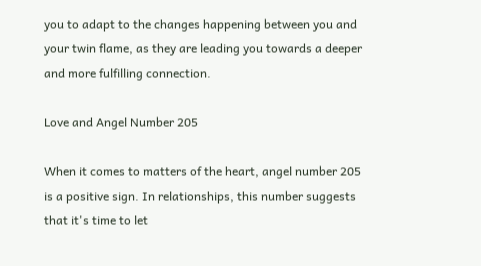you to adapt to the changes happening between you and your twin flame, as they are leading you towards a deeper and more fulfilling connection.

Love and Angel Number 205

When it comes to matters of the heart, angel number 205 is a positive sign. In relationships, this number suggests that it's time to let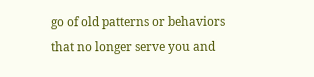go of old patterns or behaviors that no longer serve you and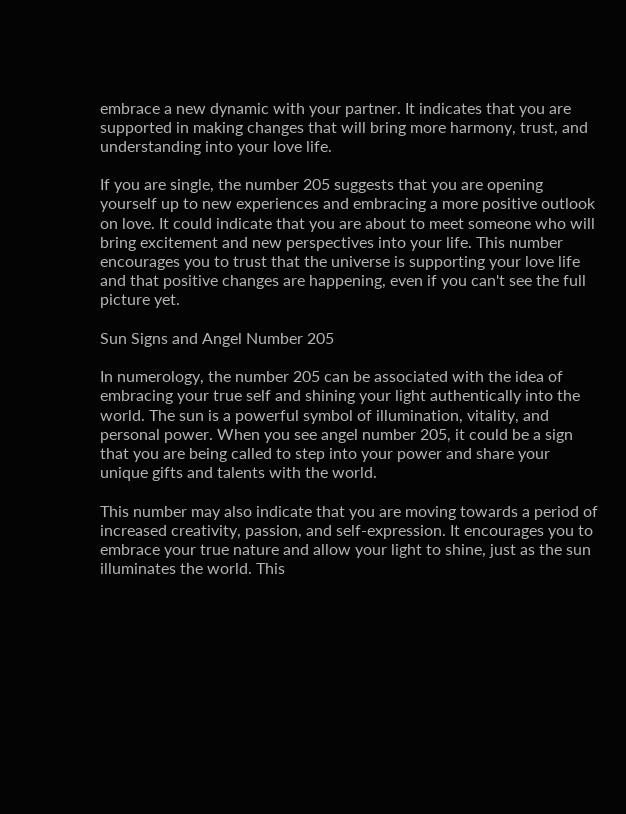embrace a new dynamic with your partner. It indicates that you are supported in making changes that will bring more harmony, trust, and understanding into your love life.

If you are single, the number 205 suggests that you are opening yourself up to new experiences and embracing a more positive outlook on love. It could indicate that you are about to meet someone who will bring excitement and new perspectives into your life. This number encourages you to trust that the universe is supporting your love life and that positive changes are happening, even if you can't see the full picture yet.

Sun Signs and Angel Number 205

In numerology, the number 205 can be associated with the idea of embracing your true self and shining your light authentically into the world. The sun is a powerful symbol of illumination, vitality, and personal power. When you see angel number 205, it could be a sign that you are being called to step into your power and share your unique gifts and talents with the world.

This number may also indicate that you are moving towards a period of increased creativity, passion, and self-expression. It encourages you to embrace your true nature and allow your light to shine, just as the sun illuminates the world. This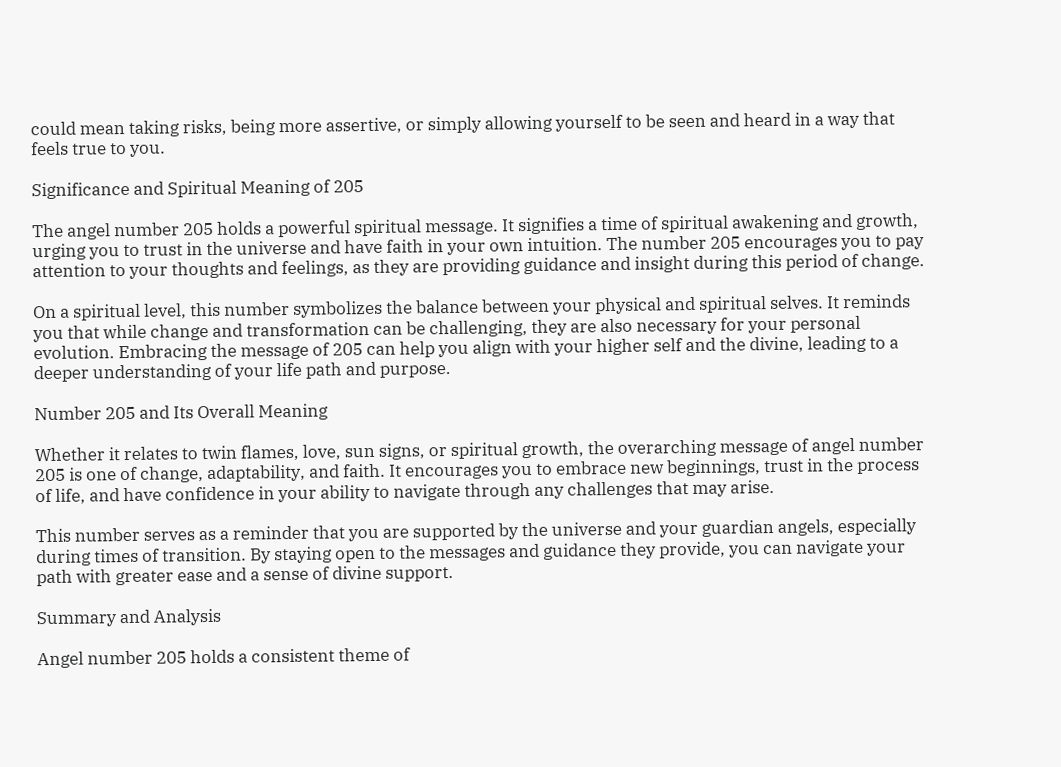could mean taking risks, being more assertive, or simply allowing yourself to be seen and heard in a way that feels true to you.

Significance and Spiritual Meaning of 205

The angel number 205 holds a powerful spiritual message. It signifies a time of spiritual awakening and growth, urging you to trust in the universe and have faith in your own intuition. The number 205 encourages you to pay attention to your thoughts and feelings, as they are providing guidance and insight during this period of change.

On a spiritual level, this number symbolizes the balance between your physical and spiritual selves. It reminds you that while change and transformation can be challenging, they are also necessary for your personal evolution. Embracing the message of 205 can help you align with your higher self and the divine, leading to a deeper understanding of your life path and purpose.

Number 205 and Its Overall Meaning

Whether it relates to twin flames, love, sun signs, or spiritual growth, the overarching message of angel number 205 is one of change, adaptability, and faith. It encourages you to embrace new beginnings, trust in the process of life, and have confidence in your ability to navigate through any challenges that may arise.

This number serves as a reminder that you are supported by the universe and your guardian angels, especially during times of transition. By staying open to the messages and guidance they provide, you can navigate your path with greater ease and a sense of divine support.

Summary and Analysis

Angel number 205 holds a consistent theme of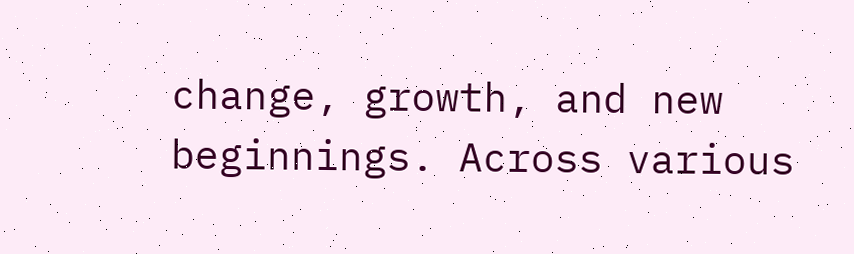change, growth, and new beginnings. Across various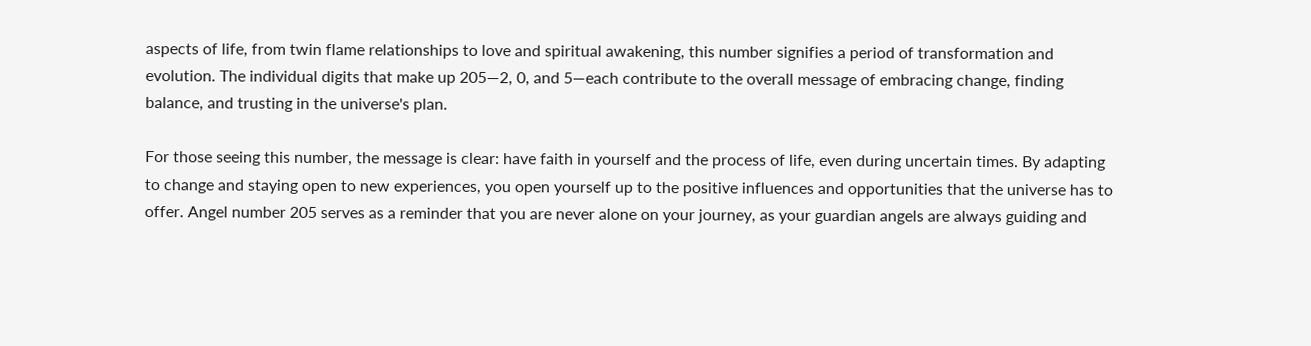aspects of life, from twin flame relationships to love and spiritual awakening, this number signifies a period of transformation and evolution. The individual digits that make up 205—2, 0, and 5—each contribute to the overall message of embracing change, finding balance, and trusting in the universe's plan.

For those seeing this number, the message is clear: have faith in yourself and the process of life, even during uncertain times. By adapting to change and staying open to new experiences, you open yourself up to the positive influences and opportunities that the universe has to offer. Angel number 205 serves as a reminder that you are never alone on your journey, as your guardian angels are always guiding and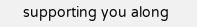supporting you along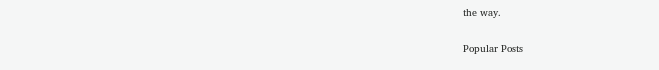the way.

Popular Posts